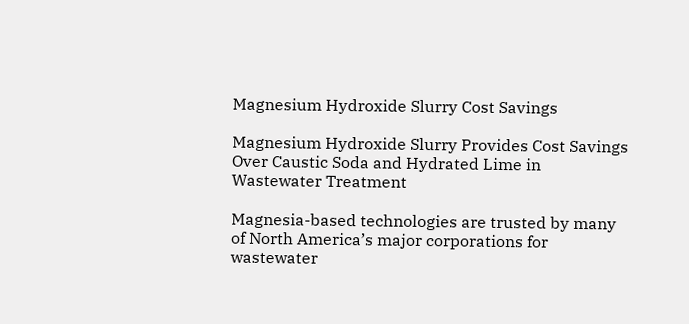Magnesium Hydroxide Slurry Cost Savings

Magnesium Hydroxide Slurry Provides Cost Savings Over Caustic Soda and Hydrated Lime in Wastewater Treatment

Magnesia-based technologies are trusted by many of North America’s major corporations for wastewater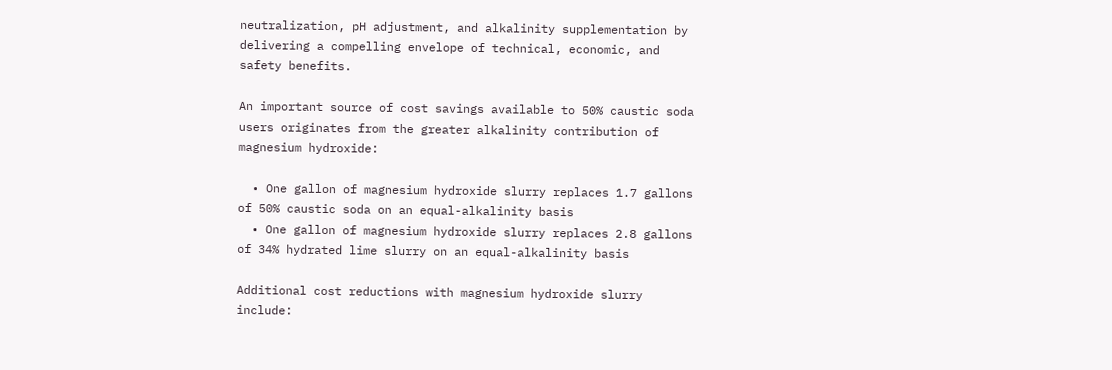neutralization, pH adjustment, and alkalinity supplementation by delivering a compelling envelope of technical, economic, and safety benefits.

An important source of cost savings available to 50% caustic soda users originates from the greater alkalinity contribution of magnesium hydroxide:

  • One gallon of magnesium hydroxide slurry replaces 1.7 gallons of 50% caustic soda on an equal-alkalinity basis
  • One gallon of magnesium hydroxide slurry replaces 2.8 gallons of 34% hydrated lime slurry on an equal-alkalinity basis

Additional cost reductions with magnesium hydroxide slurry include: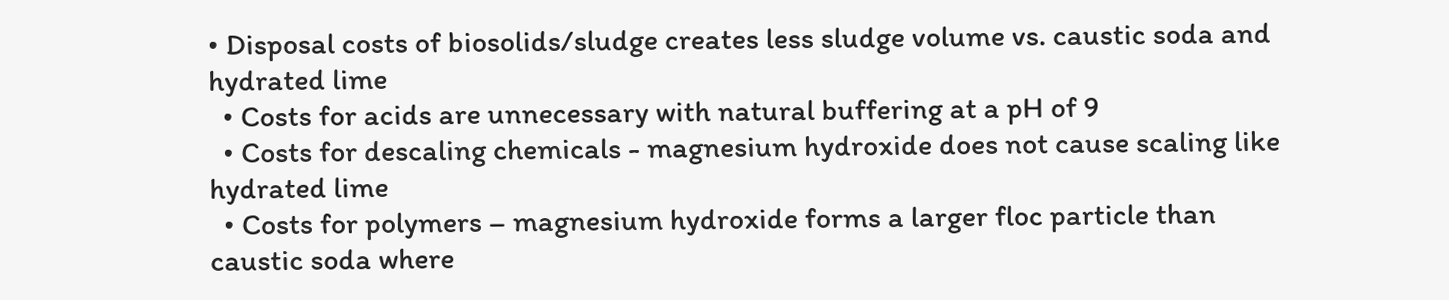• Disposal costs of biosolids/sludge creates less sludge volume vs. caustic soda and hydrated lime
  • Costs for acids are unnecessary with natural buffering at a pH of 9
  • Costs for descaling chemicals - magnesium hydroxide does not cause scaling like hydrated lime
  • Costs for polymers – magnesium hydroxide forms a larger floc particle than caustic soda where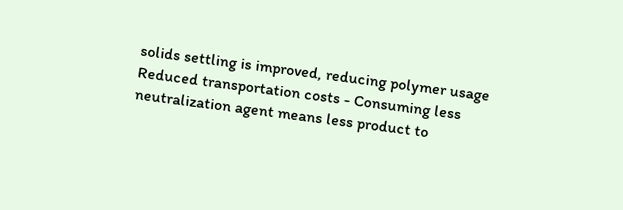solids settling is improved, reducing polymer usage
Reduced transportation costs - Consuming less neutralization agent means less product to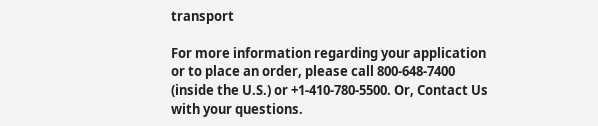transport

For more information regarding your application or to place an order, please call 800-648-7400 (inside the U.S.) or +1-410-780-5500. Or, Contact Us with your questions.